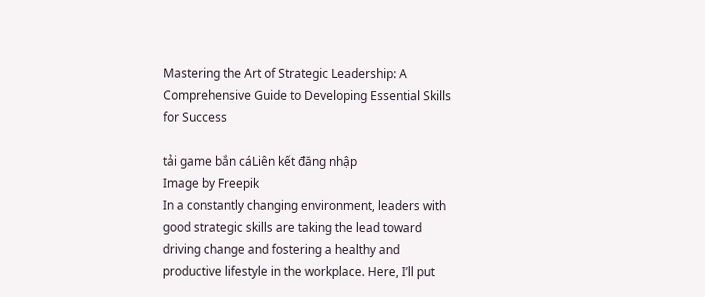Mastering the Art of Strategic Leadership: A Comprehensive Guide to Developing Essential Skills for Success

tải game bắn cáLiên kết đăng nhập
Image by Freepik
In a constantly changing environment, leaders with good strategic skills are taking the lead toward driving change and fostering a healthy and productive lifestyle in the workplace. Here, I’ll put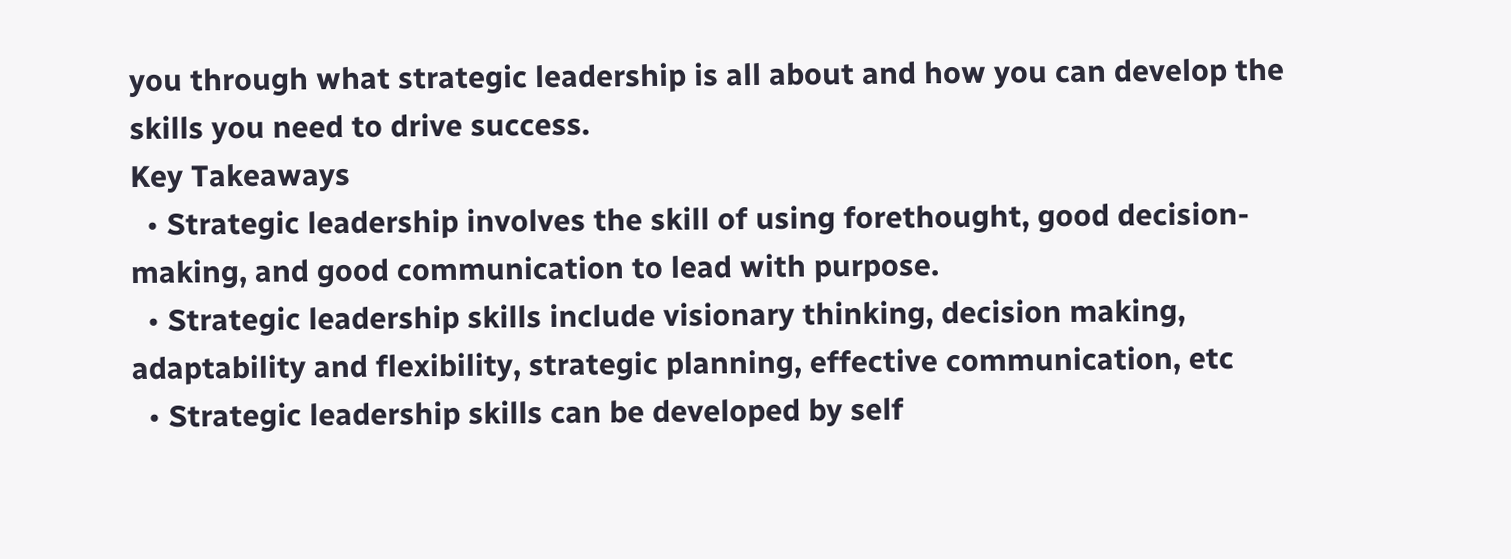you through what strategic leadership is all about and how you can develop the skills you need to drive success.
Key Takeaways
  • Strategic leadership involves the skill of using forethought, good decision-making, and good communication to lead with purpose.
  • Strategic leadership skills include visionary thinking, decision making, adaptability and flexibility, strategic planning, effective communication, etc
  • Strategic leadership skills can be developed by self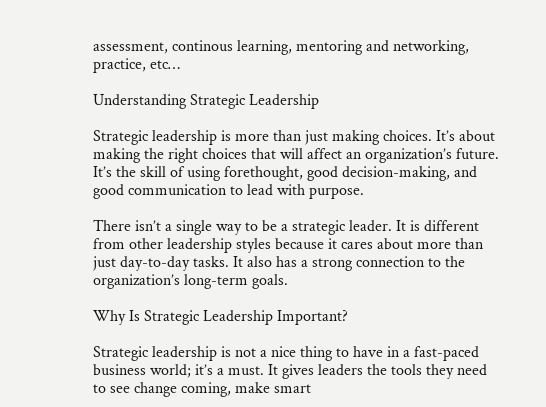assessment, continous learning, mentoring and networking, practice, etc…

Understanding Strategic Leadership

Strategic leadership is more than just making choices. It’s about making the right choices that will affect an organization’s future. It’s the skill of using forethought, good decision-making, and good communication to lead with purpose.

There isn’t a single way to be a strategic leader. It is different from other leadership styles because it cares about more than just day-to-day tasks. It also has a strong connection to the organization’s long-term goals.

Why Is Strategic Leadership Important?

Strategic leadership is not a nice thing to have in a fast-paced business world; it’s a must. It gives leaders the tools they need to see change coming, make smart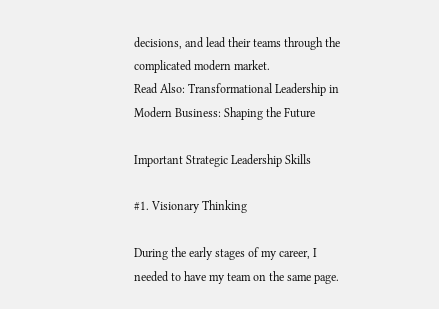decisions, and lead their teams through the complicated modern market.
Read Also: Transformational Leadership in Modern Business: Shaping the Future

Important Strategic Leadership Skills

#1. Visionary Thinking

During the early stages of my career, I needed to have my team on the same page.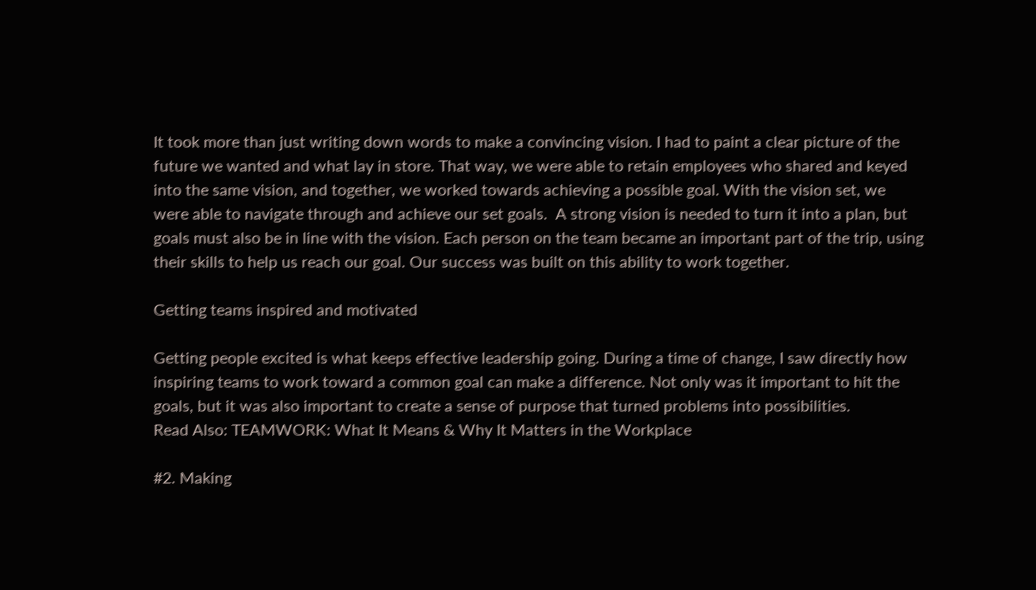It took more than just writing down words to make a convincing vision. I had to paint a clear picture of the future we wanted and what lay in store. That way, we were able to retain employees who shared and keyed into the same vision, and together, we worked towards achieving a possible goal. With the vision set, we were able to navigate through and achieve our set goals.  A strong vision is needed to turn it into a plan, but goals must also be in line with the vision. Each person on the team became an important part of the trip, using their skills to help us reach our goal. Our success was built on this ability to work together.

Getting teams inspired and motivated

Getting people excited is what keeps effective leadership going. During a time of change, I saw directly how inspiring teams to work toward a common goal can make a difference. Not only was it important to hit the goals, but it was also important to create a sense of purpose that turned problems into possibilities.
Read Also: TEAMWORK: What It Means & Why It Matters in the Workplace

#2. Making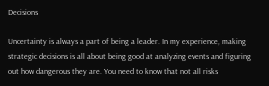Decisions

Uncertainty is always a part of being a leader. In my experience, making strategic decisions is all about being good at analyzing events and figuring out how dangerous they are. You need to know that not all risks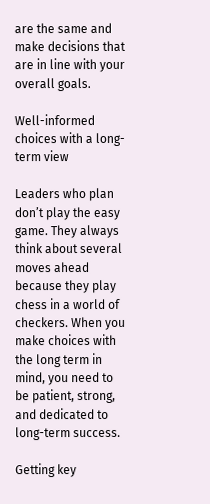are the same and make decisions that are in line with your overall goals.

Well-informed choices with a long-term view

Leaders who plan don’t play the easy game. They always think about several moves ahead because they play chess in a world of checkers. When you make choices with the long term in mind, you need to be patient, strong, and dedicated to long-term success.

Getting key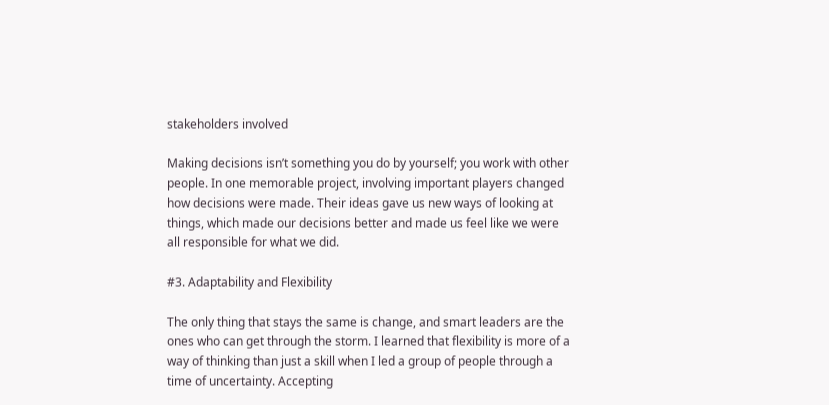stakeholders involved

Making decisions isn’t something you do by yourself; you work with other people. In one memorable project, involving important players changed how decisions were made. Their ideas gave us new ways of looking at things, which made our decisions better and made us feel like we were all responsible for what we did.

#3. Adaptability and Flexibility

The only thing that stays the same is change, and smart leaders are the ones who can get through the storm. I learned that flexibility is more of a way of thinking than just a skill when I led a group of people through a time of uncertainty. Accepting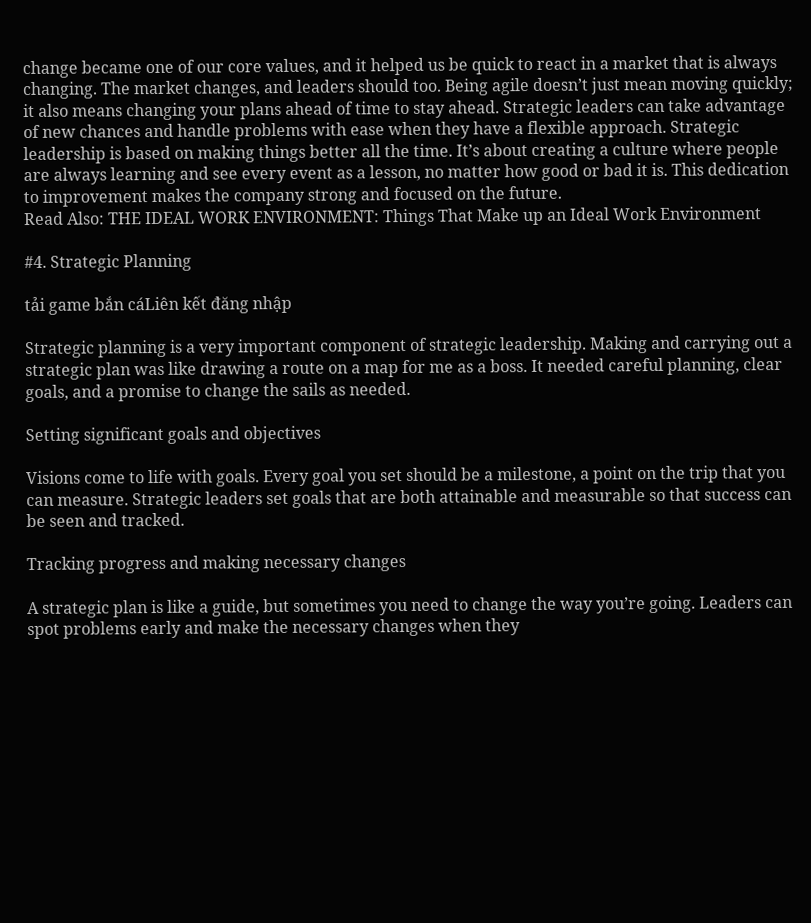change became one of our core values, and it helped us be quick to react in a market that is always changing. The market changes, and leaders should too. Being agile doesn’t just mean moving quickly; it also means changing your plans ahead of time to stay ahead. Strategic leaders can take advantage of new chances and handle problems with ease when they have a flexible approach. Strategic leadership is based on making things better all the time. It’s about creating a culture where people are always learning and see every event as a lesson, no matter how good or bad it is. This dedication to improvement makes the company strong and focused on the future.
Read Also: THE IDEAL WORK ENVIRONMENT: Things That Make up an Ideal Work Environment

#4. Strategic Planning

tải game bắn cáLiên kết đăng nhập

Strategic planning is a very important component of strategic leadership. Making and carrying out a strategic plan was like drawing a route on a map for me as a boss. It needed careful planning, clear goals, and a promise to change the sails as needed.

Setting significant goals and objectives

Visions come to life with goals. Every goal you set should be a milestone, a point on the trip that you can measure. Strategic leaders set goals that are both attainable and measurable so that success can be seen and tracked.

Tracking progress and making necessary changes

A strategic plan is like a guide, but sometimes you need to change the way you’re going. Leaders can spot problems early and make the necessary changes when they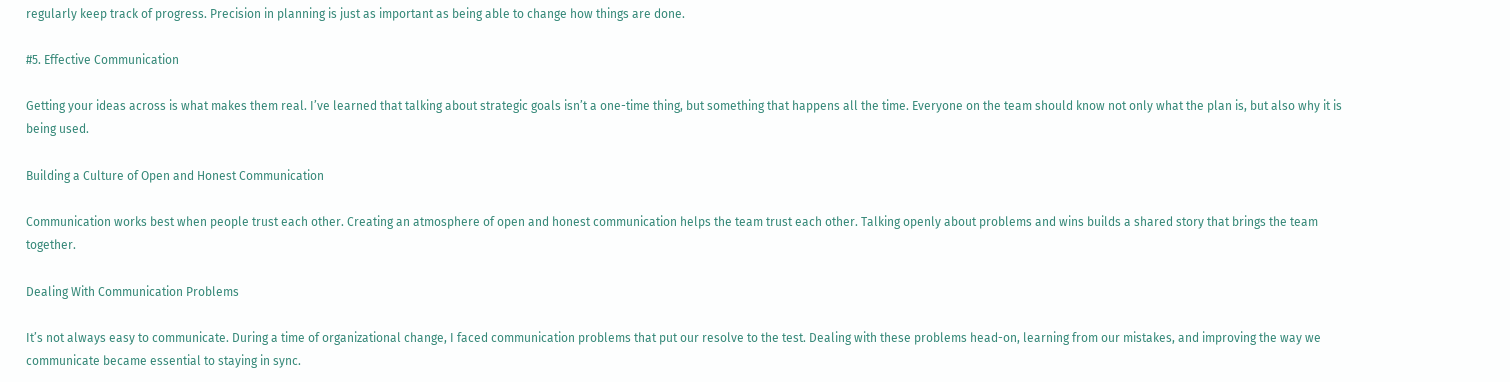regularly keep track of progress. Precision in planning is just as important as being able to change how things are done.

#5. Effective Communication

Getting your ideas across is what makes them real. I’ve learned that talking about strategic goals isn’t a one-time thing, but something that happens all the time. Everyone on the team should know not only what the plan is, but also why it is being used.

Building a Culture of Open and Honest Communication

Communication works best when people trust each other. Creating an atmosphere of open and honest communication helps the team trust each other. Talking openly about problems and wins builds a shared story that brings the team together.

Dealing With Communication Problems

It’s not always easy to communicate. During a time of organizational change, I faced communication problems that put our resolve to the test. Dealing with these problems head-on, learning from our mistakes, and improving the way we communicate became essential to staying in sync.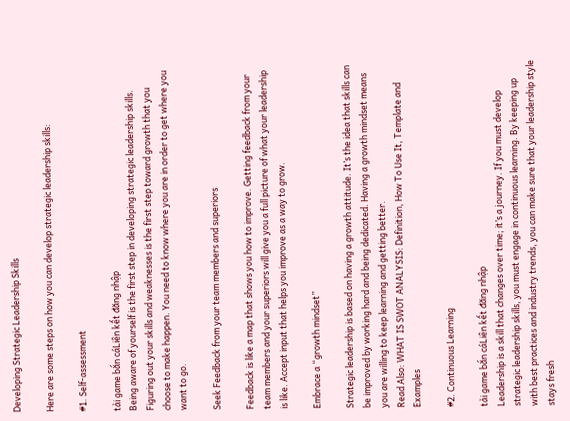Developing Strategic Leadership Skills

Here are some steps on how you can develop strategic leadership skills:

#1. Self-assessment

tải game bắn cáLiên kết đăng nhập
Being aware of yourself is the first step in developing strategic leadership skills. Figuring out your skills and weaknesses is the first step toward growth that you choose to make happen. You need to know where you are in order to get where you want to go.

Seek Feedback from your team members and superiors

Feedback is like a map that shows you how to improve. Getting feedback from your team members and your superiors will give you a full picture of what your leadership is like. Accept input that helps you improve as a way to grow.

Embrace a “growth mindset”

Strategic leadership is based on having a growth attitude. It’s the idea that skills can be improved by working hard and being dedicated. Having a growth mindset means you are willing to keep learning and getting better.
Read Also: WHAT IS SWOT ANALYSIS: Definition, How To Use It, Template and Examples

#2. Continuous Learning

tải game bắn cáLiên kết đăng nhập
Leadership is a skill that changes over time; it’s a journey. If you must develop strategic leadership skills, you must engage in continuous learning. By keeping up with best practices and industry trends, you can make sure that your leadership style stays fresh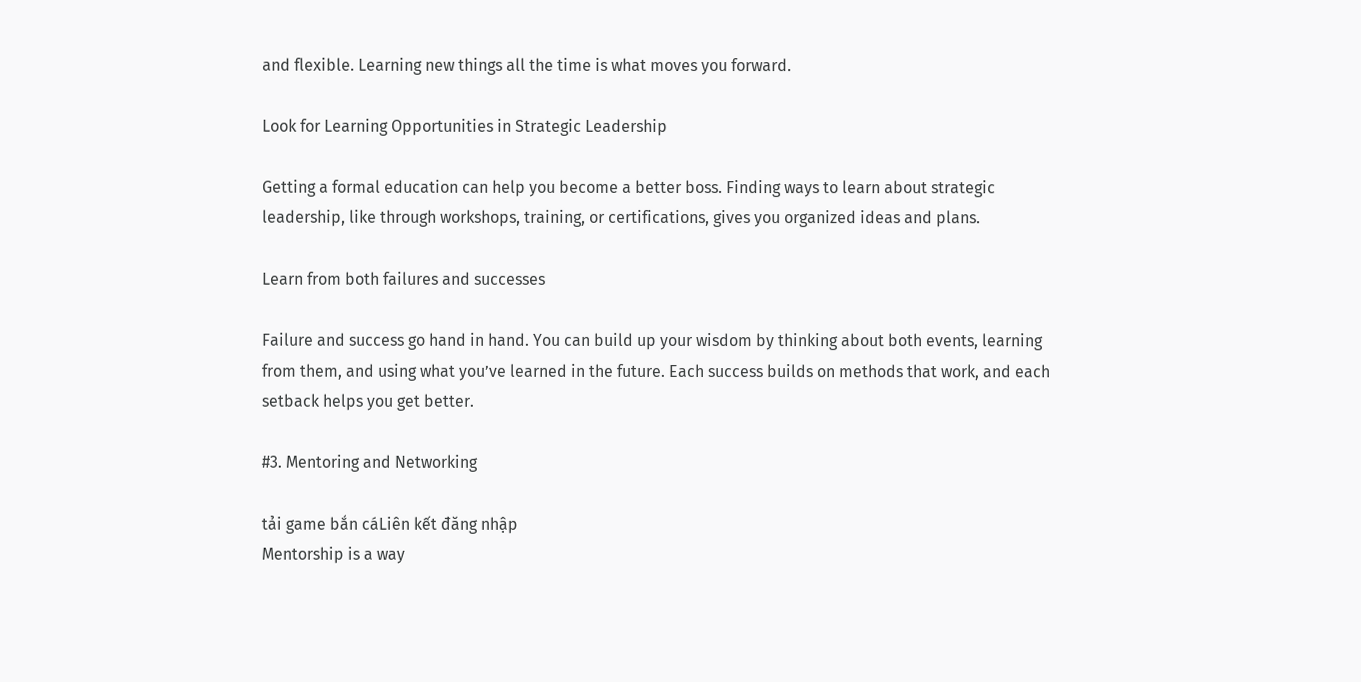and flexible. Learning new things all the time is what moves you forward.

Look for Learning Opportunities in Strategic Leadership

Getting a formal education can help you become a better boss. Finding ways to learn about strategic leadership, like through workshops, training, or certifications, gives you organized ideas and plans.

Learn from both failures and successes

Failure and success go hand in hand. You can build up your wisdom by thinking about both events, learning from them, and using what you’ve learned in the future. Each success builds on methods that work, and each setback helps you get better.

#3. Mentoring and Networking

tải game bắn cáLiên kết đăng nhập
Mentorship is a way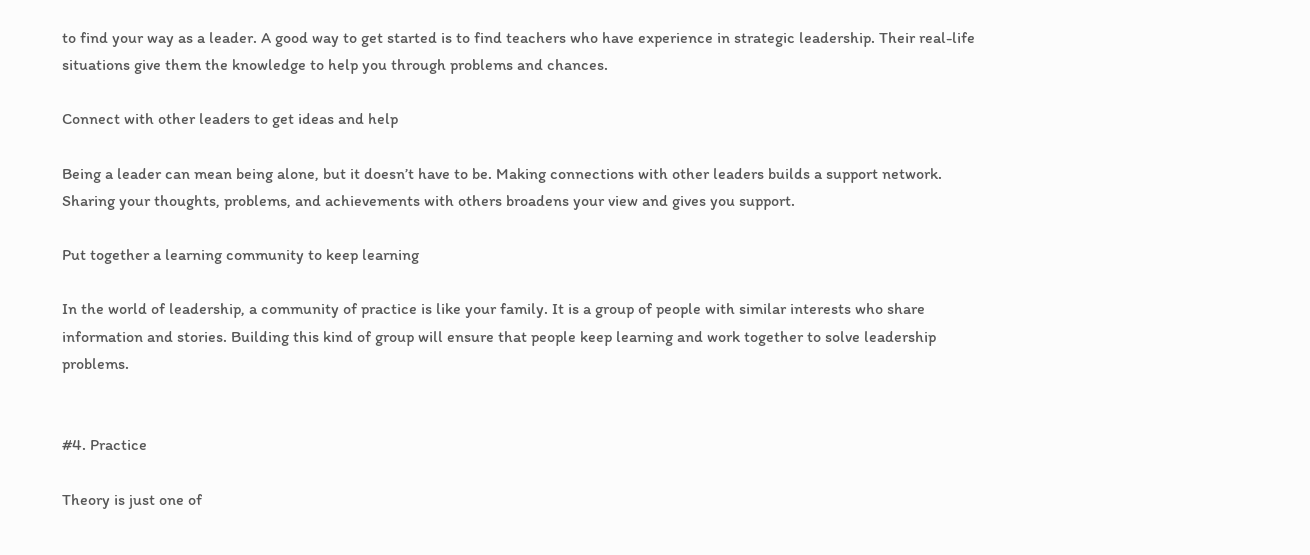to find your way as a leader. A good way to get started is to find teachers who have experience in strategic leadership. Their real-life situations give them the knowledge to help you through problems and chances.

Connect with other leaders to get ideas and help

Being a leader can mean being alone, but it doesn’t have to be. Making connections with other leaders builds a support network. Sharing your thoughts, problems, and achievements with others broadens your view and gives you support.

Put together a learning community to keep learning

In the world of leadership, a community of practice is like your family. It is a group of people with similar interests who share information and stories. Building this kind of group will ensure that people keep learning and work together to solve leadership problems.


#4. Practice

Theory is just one of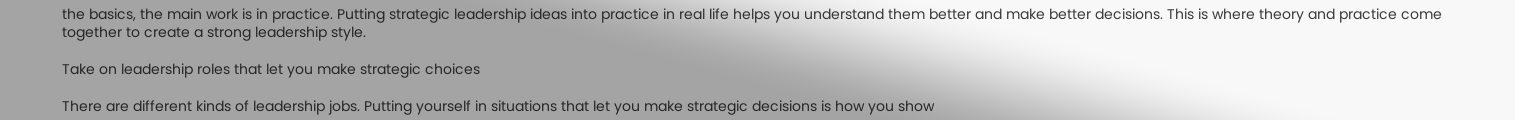the basics, the main work is in practice. Putting strategic leadership ideas into practice in real life helps you understand them better and make better decisions. This is where theory and practice come together to create a strong leadership style.

Take on leadership roles that let you make strategic choices

There are different kinds of leadership jobs. Putting yourself in situations that let you make strategic decisions is how you show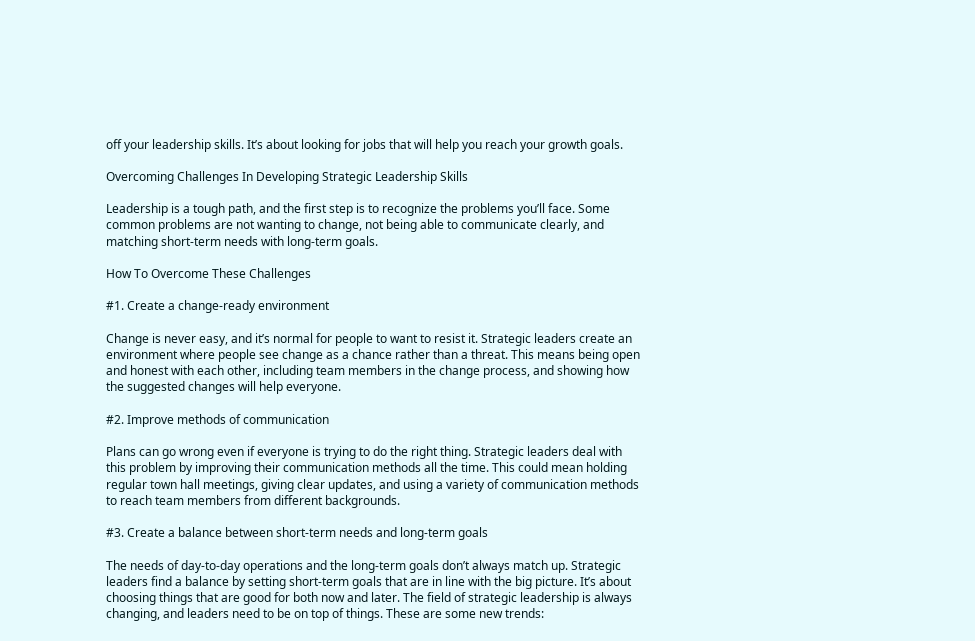off your leadership skills. It’s about looking for jobs that will help you reach your growth goals.

Overcoming Challenges In Developing Strategic Leadership Skills

Leadership is a tough path, and the first step is to recognize the problems you’ll face. Some common problems are not wanting to change, not being able to communicate clearly, and matching short-term needs with long-term goals.

How To Overcome These Challenges

#1. Create a change-ready environment

Change is never easy, and it’s normal for people to want to resist it. Strategic leaders create an environment where people see change as a chance rather than a threat. This means being open and honest with each other, including team members in the change process, and showing how the suggested changes will help everyone.

#2. Improve methods of communication

Plans can go wrong even if everyone is trying to do the right thing. Strategic leaders deal with this problem by improving their communication methods all the time. This could mean holding regular town hall meetings, giving clear updates, and using a variety of communication methods to reach team members from different backgrounds.

#3. Create a balance between short-term needs and long-term goals

The needs of day-to-day operations and the long-term goals don’t always match up. Strategic leaders find a balance by setting short-term goals that are in line with the big picture. It’s about choosing things that are good for both now and later. The field of strategic leadership is always changing, and leaders need to be on top of things. These are some new trends: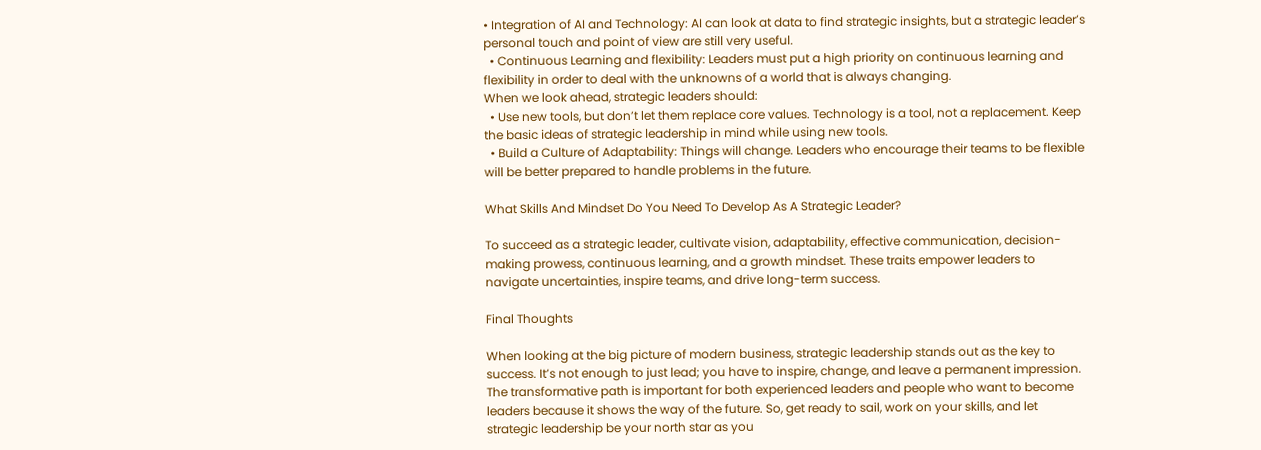• Integration of AI and Technology: AI can look at data to find strategic insights, but a strategic leader’s personal touch and point of view are still very useful.
  • Continuous Learning and flexibility: Leaders must put a high priority on continuous learning and flexibility in order to deal with the unknowns of a world that is always changing.
When we look ahead, strategic leaders should:
  • Use new tools, but don’t let them replace core values. Technology is a tool, not a replacement. Keep the basic ideas of strategic leadership in mind while using new tools.
  • Build a Culture of Adaptability: Things will change. Leaders who encourage their teams to be flexible will be better prepared to handle problems in the future.

What Skills And Mindset Do You Need To Develop As A Strategic Leader?

To succeed as a strategic leader, cultivate vision, adaptability, effective communication, decision-making prowess, continuous learning, and a growth mindset. These traits empower leaders to navigate uncertainties, inspire teams, and drive long-term success.

Final Thoughts

When looking at the big picture of modern business, strategic leadership stands out as the key to success. It’s not enough to just lead; you have to inspire, change, and leave a permanent impression. The transformative path is important for both experienced leaders and people who want to become leaders because it shows the way of the future. So, get ready to sail, work on your skills, and let strategic leadership be your north star as you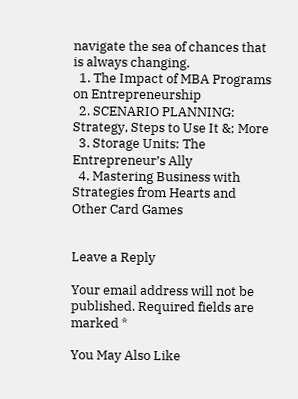navigate the sea of chances that is always changing.
  1. The Impact of MBA Programs on Entrepreneurship
  2. SCENARIO PLANNING: Strategy, Steps to Use It &; More
  3. Storage Units: The Entrepreneur’s Ally
  4. Mastering Business with Strategies from Hearts and Other Card Games


Leave a Reply

Your email address will not be published. Required fields are marked *

You May Also Like